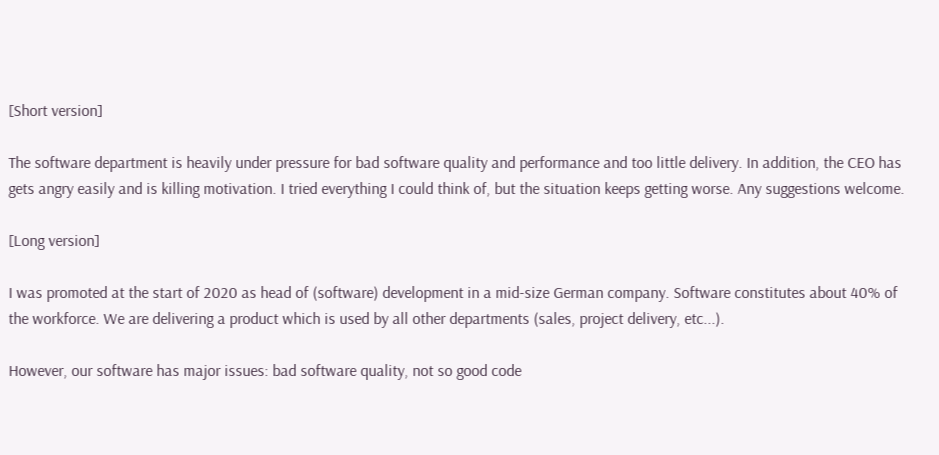[Short version]

The software department is heavily under pressure for bad software quality and performance and too little delivery. In addition, the CEO has gets angry easily and is killing motivation. I tried everything I could think of, but the situation keeps getting worse. Any suggestions welcome.

[Long version]

I was promoted at the start of 2020 as head of (software) development in a mid-size German company. Software constitutes about 40% of the workforce. We are delivering a product which is used by all other departments (sales, project delivery, etc...).

However, our software has major issues: bad software quality, not so good code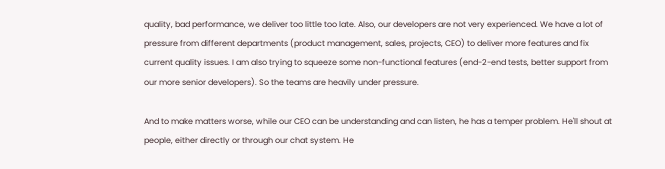quality, bad performance, we deliver too little too late. Also, our developers are not very experienced. We have a lot of pressure from different departments (product management, sales, projects, CEO) to deliver more features and fix current quality issues. I am also trying to squeeze some non-functional features (end-2-end tests, better support from our more senior developers). So the teams are heavily under pressure.

And to make matters worse, while our CEO can be understanding and can listen, he has a temper problem. He'll shout at people, either directly or through our chat system. He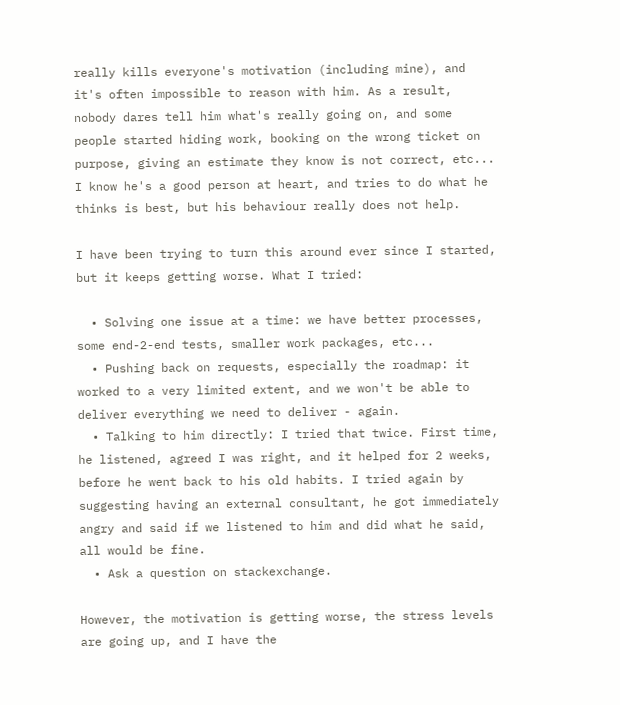really kills everyone's motivation (including mine), and it's often impossible to reason with him. As a result, nobody dares tell him what's really going on, and some people started hiding work, booking on the wrong ticket on purpose, giving an estimate they know is not correct, etc... I know he's a good person at heart, and tries to do what he thinks is best, but his behaviour really does not help.

I have been trying to turn this around ever since I started, but it keeps getting worse. What I tried:

  • Solving one issue at a time: we have better processes, some end-2-end tests, smaller work packages, etc...
  • Pushing back on requests, especially the roadmap: it worked to a very limited extent, and we won't be able to deliver everything we need to deliver - again.
  • Talking to him directly: I tried that twice. First time, he listened, agreed I was right, and it helped for 2 weeks, before he went back to his old habits. I tried again by suggesting having an external consultant, he got immediately angry and said if we listened to him and did what he said, all would be fine.
  • Ask a question on stackexchange.

However, the motivation is getting worse, the stress levels are going up, and I have the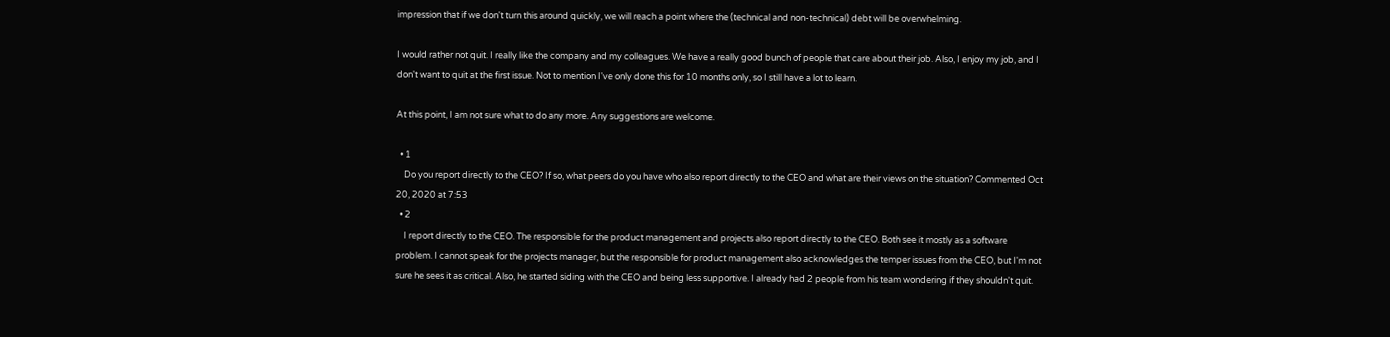impression that if we don't turn this around quickly, we will reach a point where the (technical and non-technical) debt will be overwhelming.

I would rather not quit. I really like the company and my colleagues. We have a really good bunch of people that care about their job. Also, I enjoy my job, and I don't want to quit at the first issue. Not to mention I've only done this for 10 months only, so I still have a lot to learn.

At this point, I am not sure what to do any more. Any suggestions are welcome.

  • 1
    Do you report directly to the CEO? If so, what peers do you have who also report directly to the CEO and what are their views on the situation? Commented Oct 20, 2020 at 7:53
  • 2
    I report directly to the CEO. The responsible for the product management and projects also report directly to the CEO. Both see it mostly as a software problem. I cannot speak for the projects manager, but the responsible for product management also acknowledges the temper issues from the CEO, but I'm not sure he sees it as critical. Also, he started siding with the CEO and being less supportive. I already had 2 people from his team wondering if they shouldn't quit.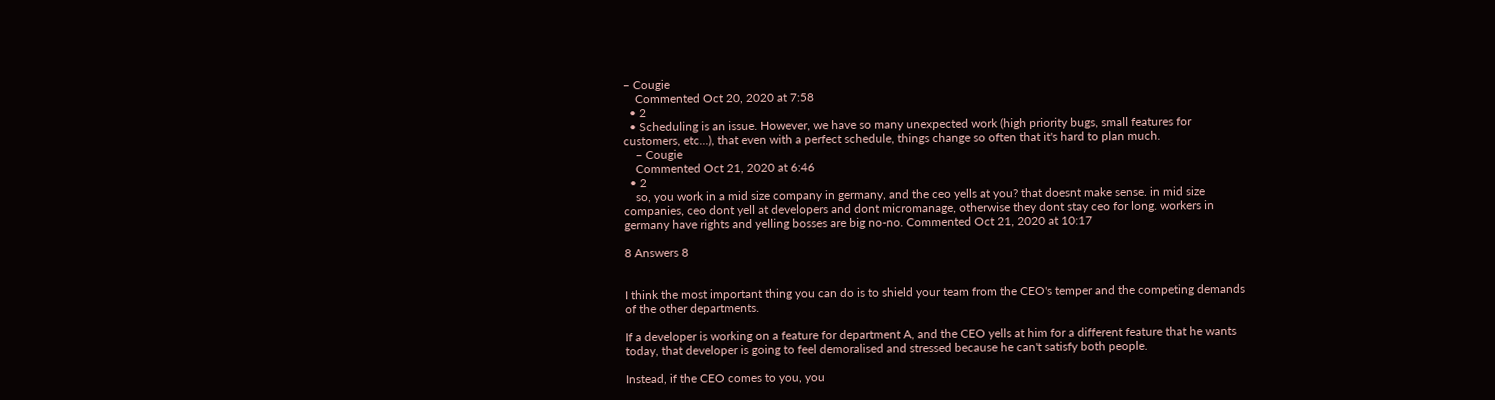– Cougie
    Commented Oct 20, 2020 at 7:58
  • 2
  • Scheduling is an issue. However, we have so many unexpected work (high priority bugs, small features for customers, etc...), that even with a perfect schedule, things change so often that it's hard to plan much.
    – Cougie
    Commented Oct 21, 2020 at 6:46
  • 2
    so, you work in a mid size company in germany, and the ceo yells at you? that doesnt make sense. in mid size companies, ceo dont yell at developers and dont micromanage, otherwise they dont stay ceo for long. workers in germany have rights and yelling bosses are big no-no. Commented Oct 21, 2020 at 10:17

8 Answers 8


I think the most important thing you can do is to shield your team from the CEO's temper and the competing demands of the other departments.

If a developer is working on a feature for department A, and the CEO yells at him for a different feature that he wants today, that developer is going to feel demoralised and stressed because he can't satisfy both people.

Instead, if the CEO comes to you, you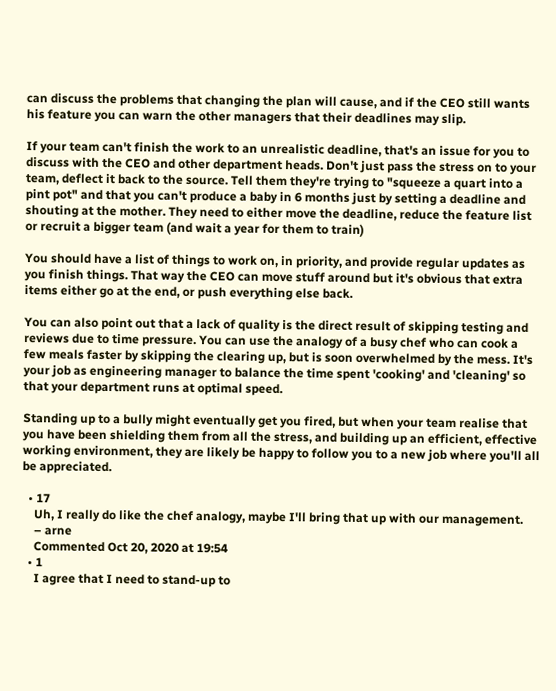can discuss the problems that changing the plan will cause, and if the CEO still wants his feature you can warn the other managers that their deadlines may slip.

If your team can't finish the work to an unrealistic deadline, that's an issue for you to discuss with the CEO and other department heads. Don't just pass the stress on to your team, deflect it back to the source. Tell them they're trying to "squeeze a quart into a pint pot" and that you can't produce a baby in 6 months just by setting a deadline and shouting at the mother. They need to either move the deadline, reduce the feature list or recruit a bigger team (and wait a year for them to train)

You should have a list of things to work on, in priority, and provide regular updates as you finish things. That way the CEO can move stuff around but it's obvious that extra items either go at the end, or push everything else back.

You can also point out that a lack of quality is the direct result of skipping testing and reviews due to time pressure. You can use the analogy of a busy chef who can cook a few meals faster by skipping the clearing up, but is soon overwhelmed by the mess. It's your job as engineering manager to balance the time spent 'cooking' and 'cleaning' so that your department runs at optimal speed.

Standing up to a bully might eventually get you fired, but when your team realise that you have been shielding them from all the stress, and building up an efficient, effective working environment, they are likely be happy to follow you to a new job where you'll all be appreciated.

  • 17
    Uh, I really do like the chef analogy, maybe I'll bring that up with our management.
    – arne
    Commented Oct 20, 2020 at 19:54
  • 1
    I agree that I need to stand-up to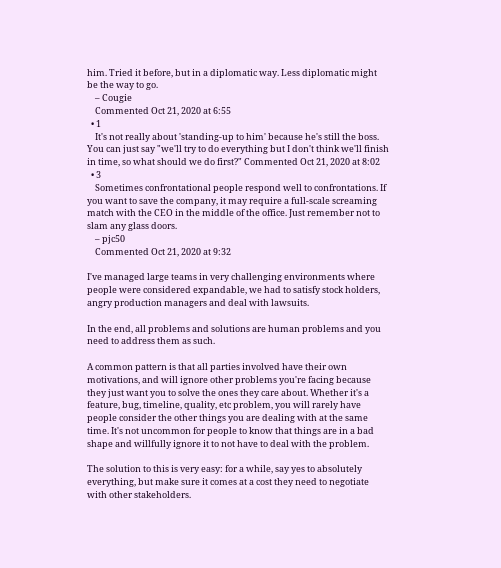him. Tried it before, but in a diplomatic way. Less diplomatic might be the way to go.
    – Cougie
    Commented Oct 21, 2020 at 6:55
  • 1
    It's not really about 'standing-up to him' because he's still the boss. You can just say "we'll try to do everything but I don't think we'll finish in time, so what should we do first?" Commented Oct 21, 2020 at 8:02
  • 3
    Sometimes confrontational people respond well to confrontations. If you want to save the company, it may require a full-scale screaming match with the CEO in the middle of the office. Just remember not to slam any glass doors.
    – pjc50
    Commented Oct 21, 2020 at 9:32

I've managed large teams in very challenging environments where people were considered expandable, we had to satisfy stock holders, angry production managers and deal with lawsuits.

In the end, all problems and solutions are human problems and you need to address them as such.

A common pattern is that all parties involved have their own motivations, and will ignore other problems you're facing because they just want you to solve the ones they care about. Whether it's a feature, bug, timeline, quality, etc problem, you will rarely have people consider the other things you are dealing with at the same time. It's not uncommon for people to know that things are in a bad shape and willfully ignore it to not have to deal with the problem.

The solution to this is very easy: for a while, say yes to absolutely everything, but make sure it comes at a cost they need to negotiate with other stakeholders.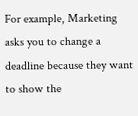For example, Marketing asks you to change a deadline because they want to show the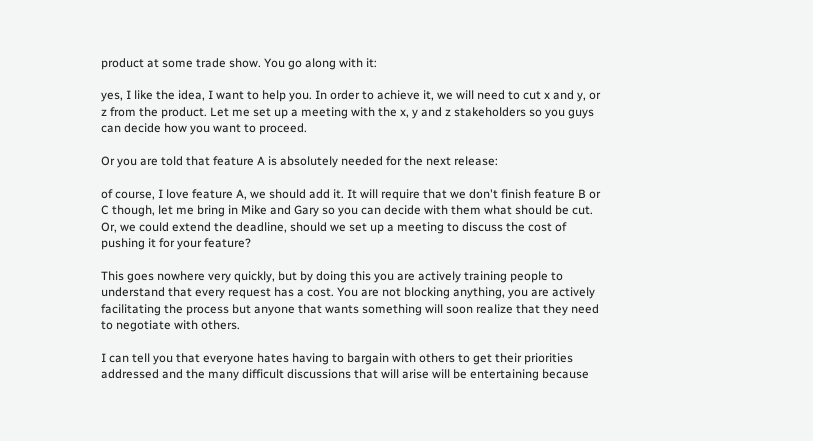product at some trade show. You go along with it:

yes, I like the idea, I want to help you. In order to achieve it, we will need to cut x and y, or z from the product. Let me set up a meeting with the x, y and z stakeholders so you guys can decide how you want to proceed.

Or you are told that feature A is absolutely needed for the next release:

of course, I love feature A, we should add it. It will require that we don't finish feature B or C though, let me bring in Mike and Gary so you can decide with them what should be cut. Or, we could extend the deadline, should we set up a meeting to discuss the cost of pushing it for your feature?

This goes nowhere very quickly, but by doing this you are actively training people to understand that every request has a cost. You are not blocking anything, you are actively facilitating the process but anyone that wants something will soon realize that they need to negotiate with others.

I can tell you that everyone hates having to bargain with others to get their priorities addressed and the many difficult discussions that will arise will be entertaining because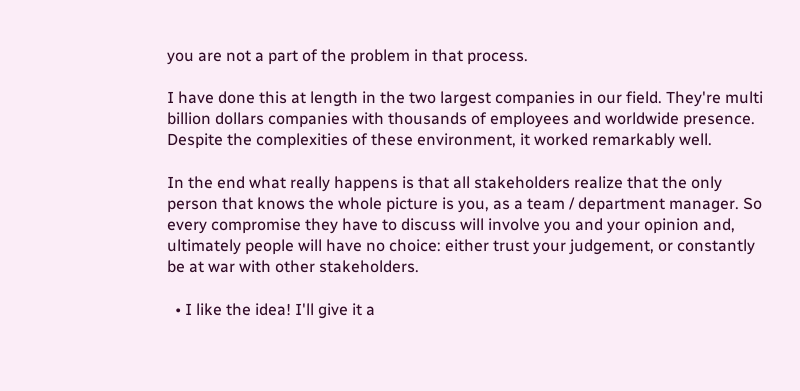you are not a part of the problem in that process.

I have done this at length in the two largest companies in our field. They're multi billion dollars companies with thousands of employees and worldwide presence. Despite the complexities of these environment, it worked remarkably well.

In the end what really happens is that all stakeholders realize that the only person that knows the whole picture is you, as a team / department manager. So every compromise they have to discuss will involve you and your opinion and, ultimately people will have no choice: either trust your judgement, or constantly be at war with other stakeholders.

  • I like the idea! I'll give it a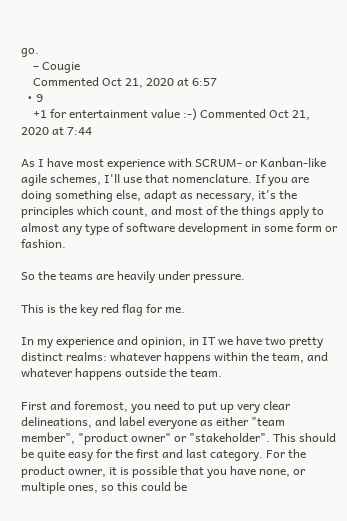go.
    – Cougie
    Commented Oct 21, 2020 at 6:57
  • 9
    +1 for entertainment value :-) Commented Oct 21, 2020 at 7:44

As I have most experience with SCRUM- or Kanban-like agile schemes, I'll use that nomenclature. If you are doing something else, adapt as necessary, it's the principles which count, and most of the things apply to almost any type of software development in some form or fashion.

So the teams are heavily under pressure.

This is the key red flag for me.

In my experience and opinion, in IT we have two pretty distinct realms: whatever happens within the team, and whatever happens outside the team.

First and foremost, you need to put up very clear delineations, and label everyone as either "team member", "product owner" or "stakeholder". This should be quite easy for the first and last category. For the product owner, it is possible that you have none, or multiple ones, so this could be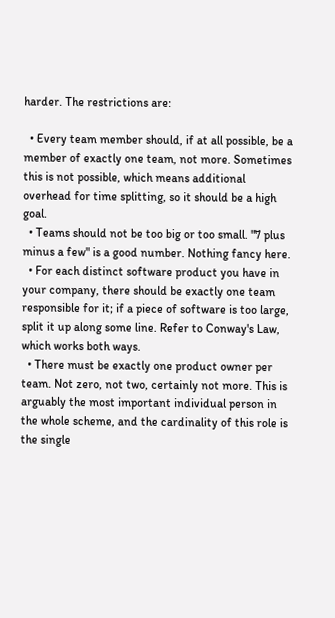harder. The restrictions are:

  • Every team member should, if at all possible, be a member of exactly one team, not more. Sometimes this is not possible, which means additional overhead for time splitting, so it should be a high goal.
  • Teams should not be too big or too small. "7 plus minus a few" is a good number. Nothing fancy here.
  • For each distinct software product you have in your company, there should be exactly one team responsible for it; if a piece of software is too large, split it up along some line. Refer to Conway's Law, which works both ways.
  • There must be exactly one product owner per team. Not zero, not two, certainly not more. This is arguably the most important individual person in the whole scheme, and the cardinality of this role is the single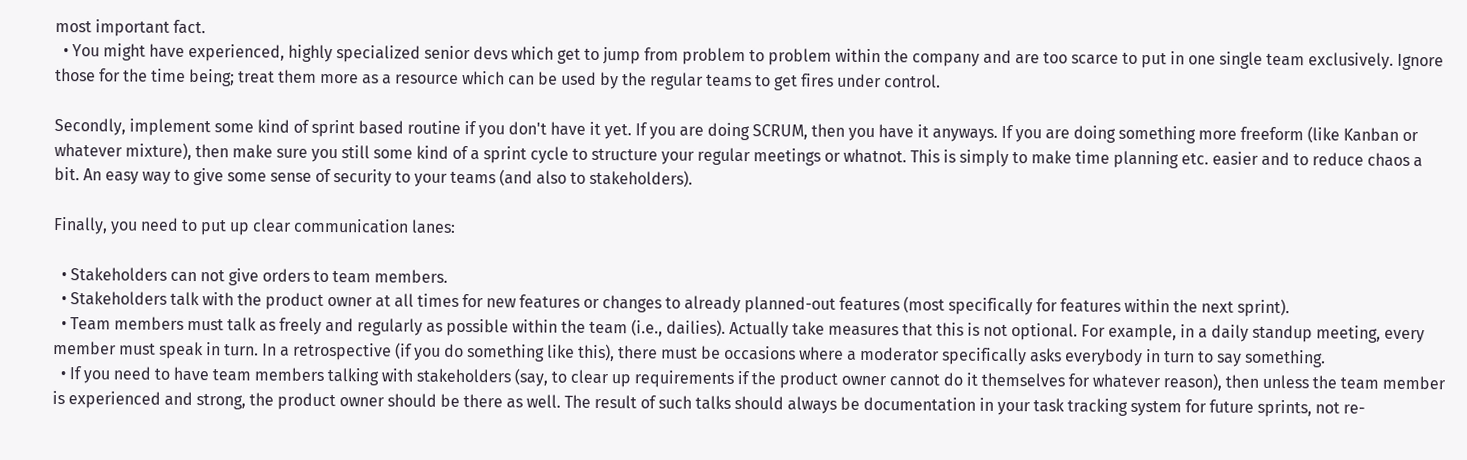most important fact.
  • You might have experienced, highly specialized senior devs which get to jump from problem to problem within the company and are too scarce to put in one single team exclusively. Ignore those for the time being; treat them more as a resource which can be used by the regular teams to get fires under control.

Secondly, implement some kind of sprint based routine if you don't have it yet. If you are doing SCRUM, then you have it anyways. If you are doing something more freeform (like Kanban or whatever mixture), then make sure you still some kind of a sprint cycle to structure your regular meetings or whatnot. This is simply to make time planning etc. easier and to reduce chaos a bit. An easy way to give some sense of security to your teams (and also to stakeholders).

Finally, you need to put up clear communication lanes:

  • Stakeholders can not give orders to team members.
  • Stakeholders talk with the product owner at all times for new features or changes to already planned-out features (most specifically for features within the next sprint).
  • Team members must talk as freely and regularly as possible within the team (i.e., dailies). Actually take measures that this is not optional. For example, in a daily standup meeting, every member must speak in turn. In a retrospective (if you do something like this), there must be occasions where a moderator specifically asks everybody in turn to say something.
  • If you need to have team members talking with stakeholders (say, to clear up requirements if the product owner cannot do it themselves for whatever reason), then unless the team member is experienced and strong, the product owner should be there as well. The result of such talks should always be documentation in your task tracking system for future sprints, not re-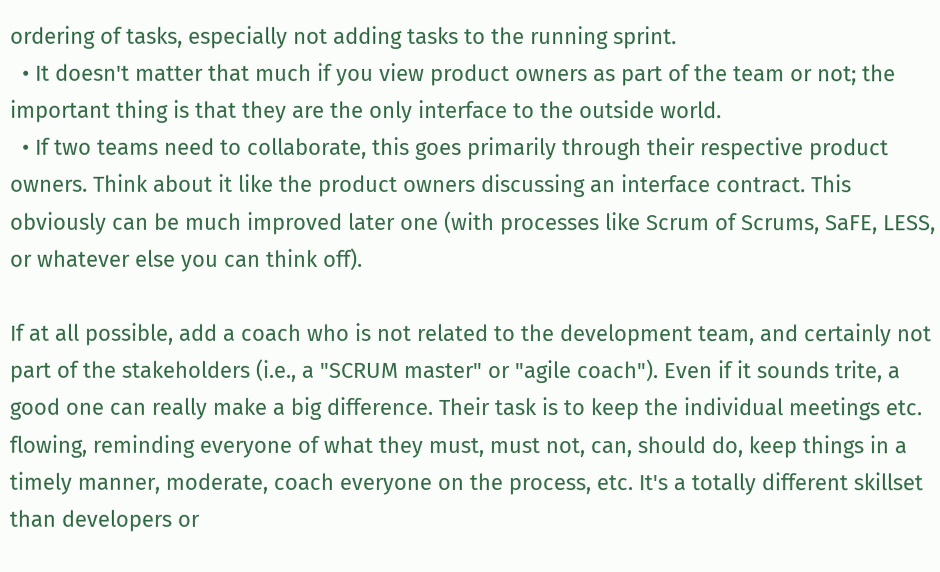ordering of tasks, especially not adding tasks to the running sprint.
  • It doesn't matter that much if you view product owners as part of the team or not; the important thing is that they are the only interface to the outside world.
  • If two teams need to collaborate, this goes primarily through their respective product owners. Think about it like the product owners discussing an interface contract. This obviously can be much improved later one (with processes like Scrum of Scrums, SaFE, LESS, or whatever else you can think off).

If at all possible, add a coach who is not related to the development team, and certainly not part of the stakeholders (i.e., a "SCRUM master" or "agile coach"). Even if it sounds trite, a good one can really make a big difference. Their task is to keep the individual meetings etc. flowing, reminding everyone of what they must, must not, can, should do, keep things in a timely manner, moderate, coach everyone on the process, etc. It's a totally different skillset than developers or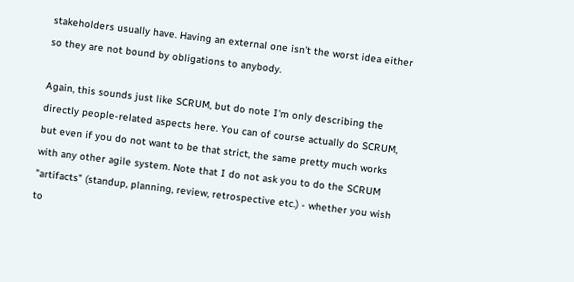stakeholders usually have. Having an external one isn't the worst idea either so they are not bound by obligations to anybody.

Again, this sounds just like SCRUM, but do note I'm only describing the directly people-related aspects here. You can of course actually do SCRUM, but even if you do not want to be that strict, the same pretty much works with any other agile system. Note that I do not ask you to do the SCRUM "artifacts" (standup, planning, review, retrospective etc.) - whether you wish to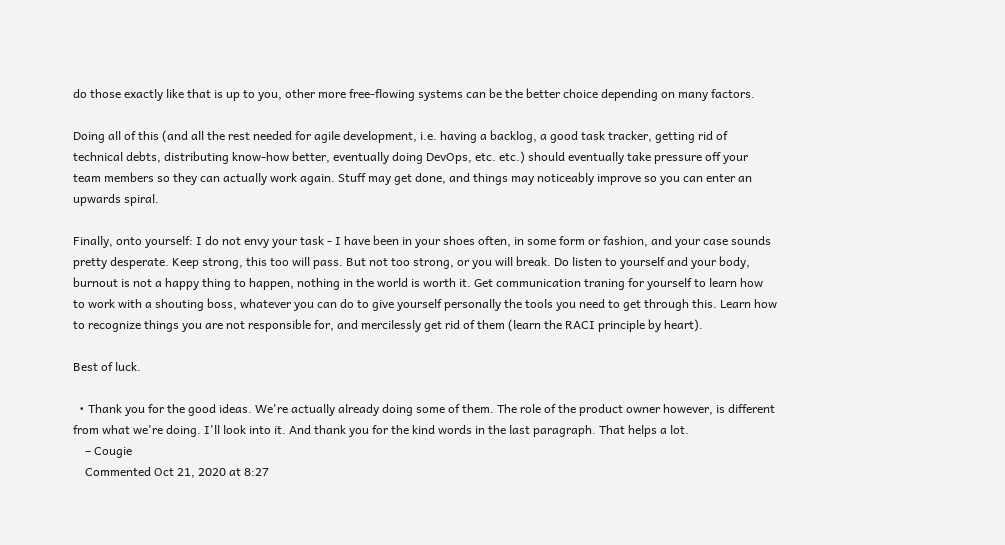do those exactly like that is up to you, other more free-flowing systems can be the better choice depending on many factors.

Doing all of this (and all the rest needed for agile development, i.e. having a backlog, a good task tracker, getting rid of technical debts, distributing know-how better, eventually doing DevOps, etc. etc.) should eventually take pressure off your team members so they can actually work again. Stuff may get done, and things may noticeably improve so you can enter an upwards spiral.

Finally, onto yourself: I do not envy your task - I have been in your shoes often, in some form or fashion, and your case sounds pretty desperate. Keep strong, this too will pass. But not too strong, or you will break. Do listen to yourself and your body, burnout is not a happy thing to happen, nothing in the world is worth it. Get communication traning for yourself to learn how to work with a shouting boss, whatever you can do to give yourself personally the tools you need to get through this. Learn how to recognize things you are not responsible for, and mercilessly get rid of them (learn the RACI principle by heart).

Best of luck.

  • Thank you for the good ideas. We're actually already doing some of them. The role of the product owner however, is different from what we're doing. I'll look into it. And thank you for the kind words in the last paragraph. That helps a lot.
    – Cougie
    Commented Oct 21, 2020 at 8:27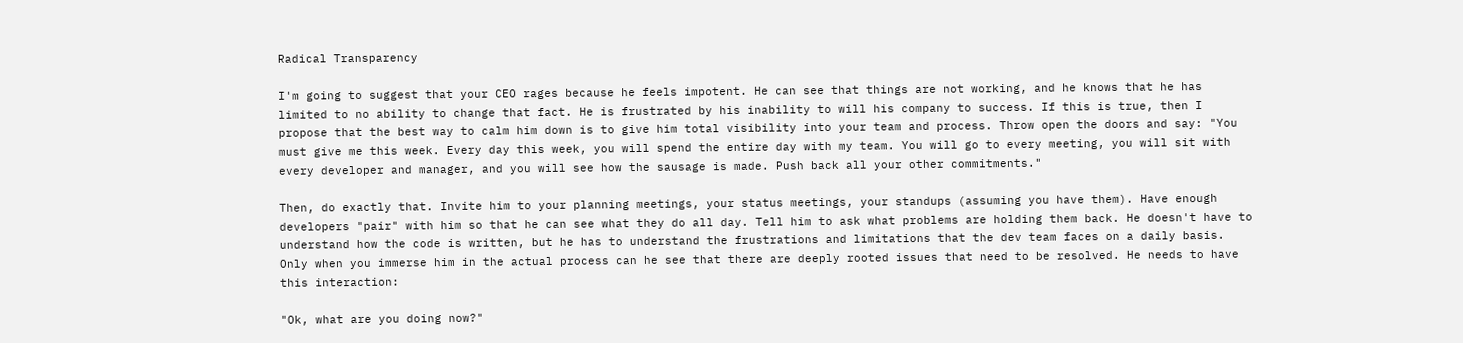Radical Transparency

I'm going to suggest that your CEO rages because he feels impotent. He can see that things are not working, and he knows that he has limited to no ability to change that fact. He is frustrated by his inability to will his company to success. If this is true, then I propose that the best way to calm him down is to give him total visibility into your team and process. Throw open the doors and say: "You must give me this week. Every day this week, you will spend the entire day with my team. You will go to every meeting, you will sit with every developer and manager, and you will see how the sausage is made. Push back all your other commitments."

Then, do exactly that. Invite him to your planning meetings, your status meetings, your standups (assuming you have them). Have enough developers "pair" with him so that he can see what they do all day. Tell him to ask what problems are holding them back. He doesn't have to understand how the code is written, but he has to understand the frustrations and limitations that the dev team faces on a daily basis. Only when you immerse him in the actual process can he see that there are deeply rooted issues that need to be resolved. He needs to have this interaction:

"Ok, what are you doing now?"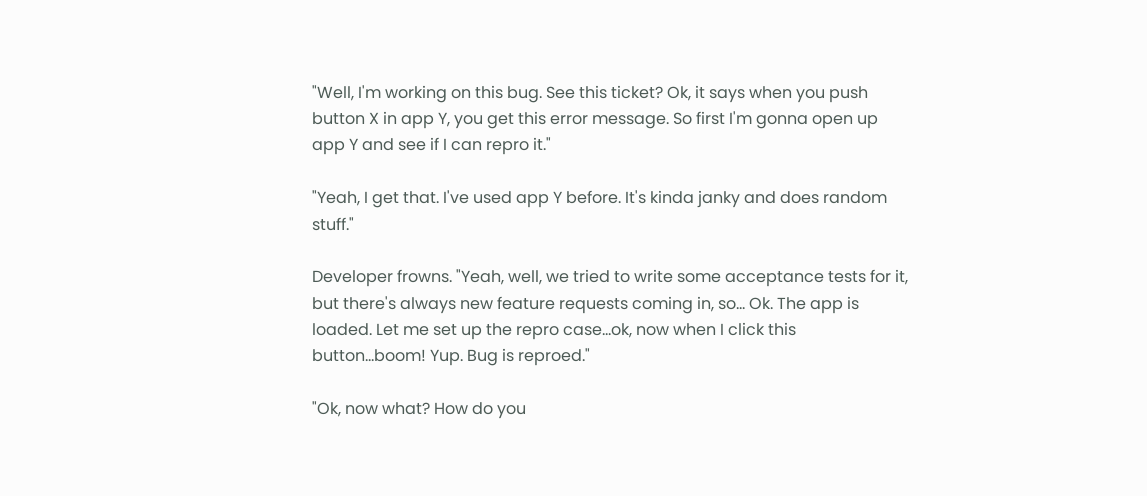"Well, I'm working on this bug. See this ticket? Ok, it says when you push button X in app Y, you get this error message. So first I'm gonna open up app Y and see if I can repro it."

"Yeah, I get that. I've used app Y before. It's kinda janky and does random stuff."

Developer frowns. "Yeah, well, we tried to write some acceptance tests for it, but there's always new feature requests coming in, so... Ok. The app is loaded. Let me set up the repro case...ok, now when I click this button...boom! Yup. Bug is reproed."

"Ok, now what? How do you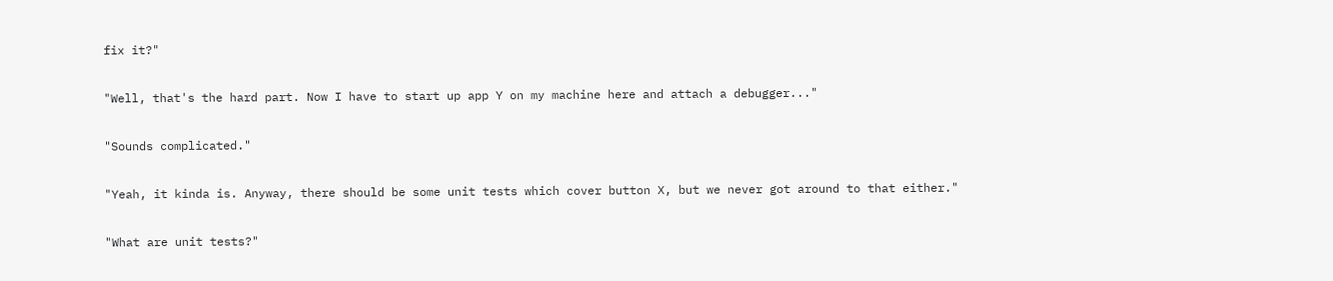fix it?"

"Well, that's the hard part. Now I have to start up app Y on my machine here and attach a debugger..."

"Sounds complicated."

"Yeah, it kinda is. Anyway, there should be some unit tests which cover button X, but we never got around to that either."

"What are unit tests?"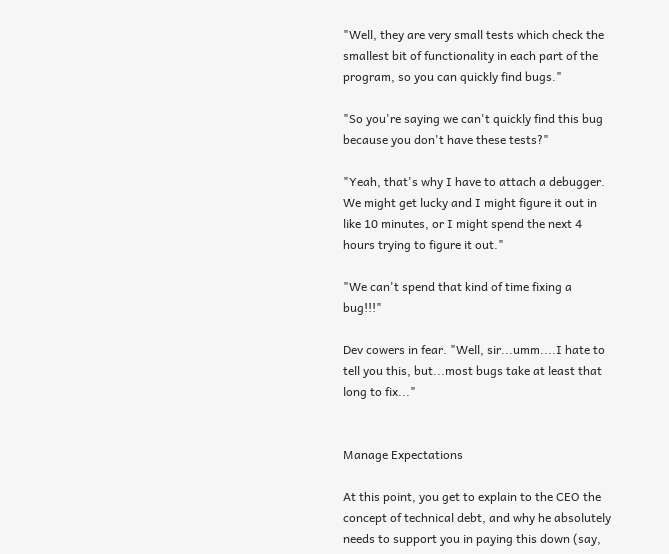"Well, they are very small tests which check the smallest bit of functionality in each part of the program, so you can quickly find bugs."

"So you're saying we can't quickly find this bug because you don't have these tests?"

"Yeah, that's why I have to attach a debugger. We might get lucky and I might figure it out in like 10 minutes, or I might spend the next 4 hours trying to figure it out."

"We can't spend that kind of time fixing a bug!!!"

Dev cowers in fear. "Well, sir...umm....I hate to tell you this, but...most bugs take at least that long to fix..."


Manage Expectations

At this point, you get to explain to the CEO the concept of technical debt, and why he absolutely needs to support you in paying this down (say,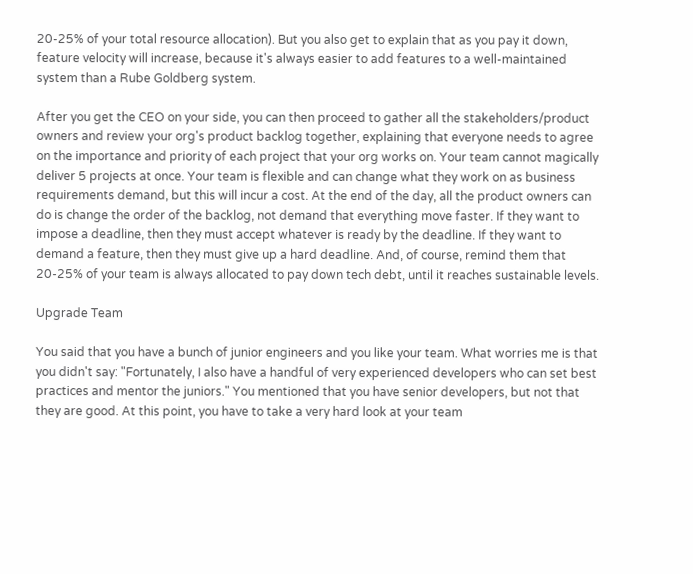20-25% of your total resource allocation). But you also get to explain that as you pay it down, feature velocity will increase, because it's always easier to add features to a well-maintained system than a Rube Goldberg system.

After you get the CEO on your side, you can then proceed to gather all the stakeholders/product owners and review your org's product backlog together, explaining that everyone needs to agree on the importance and priority of each project that your org works on. Your team cannot magically deliver 5 projects at once. Your team is flexible and can change what they work on as business requirements demand, but this will incur a cost. At the end of the day, all the product owners can do is change the order of the backlog, not demand that everything move faster. If they want to impose a deadline, then they must accept whatever is ready by the deadline. If they want to demand a feature, then they must give up a hard deadline. And, of course, remind them that 20-25% of your team is always allocated to pay down tech debt, until it reaches sustainable levels.

Upgrade Team

You said that you have a bunch of junior engineers and you like your team. What worries me is that you didn't say: "Fortunately, I also have a handful of very experienced developers who can set best practices and mentor the juniors." You mentioned that you have senior developers, but not that they are good. At this point, you have to take a very hard look at your team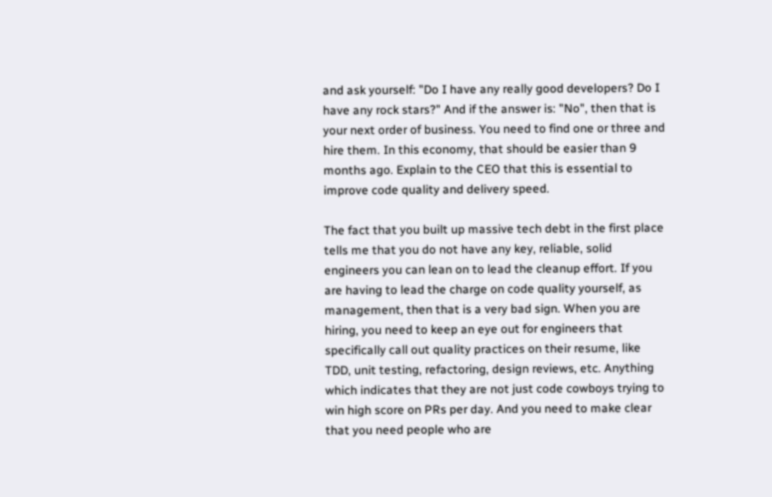and ask yourself: "Do I have any really good developers? Do I have any rock stars?" And if the answer is: "No", then that is your next order of business. You need to find one or three and hire them. In this economy, that should be easier than 9 months ago. Explain to the CEO that this is essential to improve code quality and delivery speed.

The fact that you built up massive tech debt in the first place tells me that you do not have any key, reliable, solid engineers you can lean on to lead the cleanup effort. If you are having to lead the charge on code quality yourself, as management, then that is a very bad sign. When you are hiring, you need to keep an eye out for engineers that specifically call out quality practices on their resume, like TDD, unit testing, refactoring, design reviews, etc. Anything which indicates that they are not just code cowboys trying to win high score on PRs per day. And you need to make clear that you need people who are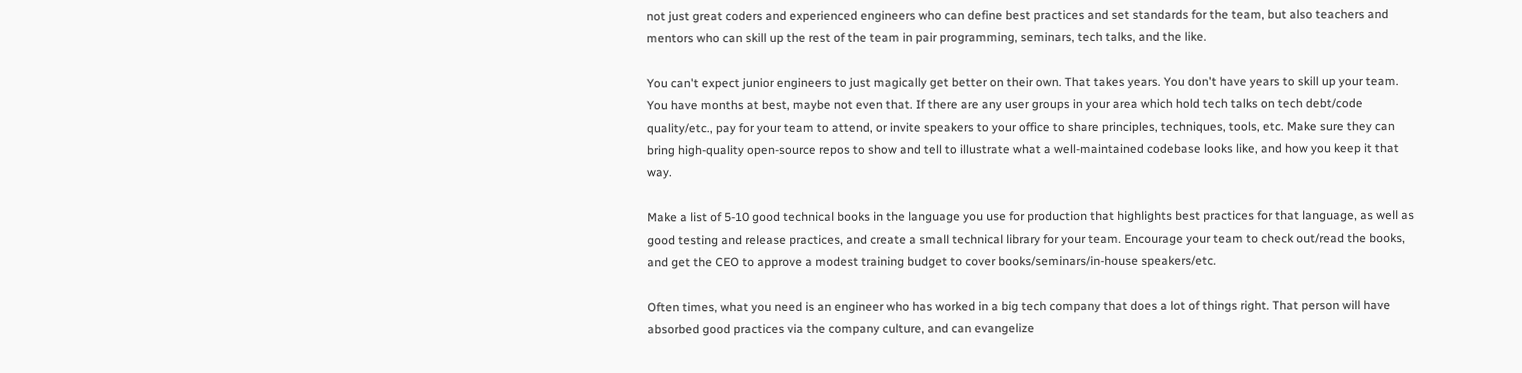not just great coders and experienced engineers who can define best practices and set standards for the team, but also teachers and mentors who can skill up the rest of the team in pair programming, seminars, tech talks, and the like.

You can't expect junior engineers to just magically get better on their own. That takes years. You don't have years to skill up your team. You have months at best, maybe not even that. If there are any user groups in your area which hold tech talks on tech debt/code quality/etc., pay for your team to attend, or invite speakers to your office to share principles, techniques, tools, etc. Make sure they can bring high-quality open-source repos to show and tell to illustrate what a well-maintained codebase looks like, and how you keep it that way.

Make a list of 5-10 good technical books in the language you use for production that highlights best practices for that language, as well as good testing and release practices, and create a small technical library for your team. Encourage your team to check out/read the books, and get the CEO to approve a modest training budget to cover books/seminars/in-house speakers/etc.

Often times, what you need is an engineer who has worked in a big tech company that does a lot of things right. That person will have absorbed good practices via the company culture, and can evangelize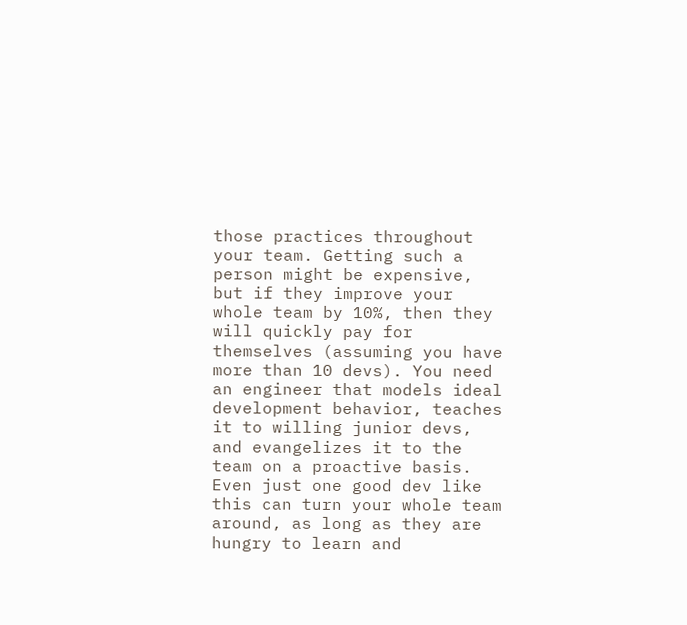those practices throughout your team. Getting such a person might be expensive, but if they improve your whole team by 10%, then they will quickly pay for themselves (assuming you have more than 10 devs). You need an engineer that models ideal development behavior, teaches it to willing junior devs, and evangelizes it to the team on a proactive basis. Even just one good dev like this can turn your whole team around, as long as they are hungry to learn and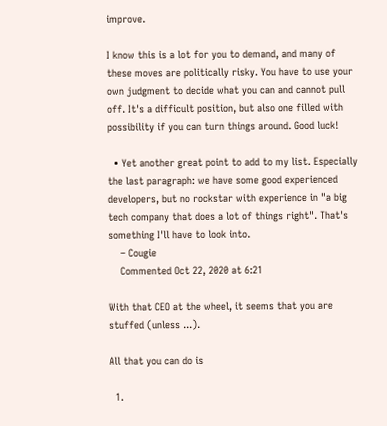improve.

I know this is a lot for you to demand, and many of these moves are politically risky. You have to use your own judgment to decide what you can and cannot pull off. It's a difficult position, but also one filled with possibility if you can turn things around. Good luck!

  • Yet another great point to add to my list. Especially the last paragraph: we have some good experienced developers, but no rockstar with experience in "a big tech company that does a lot of things right". That's something I'll have to look into.
    – Cougie
    Commented Oct 22, 2020 at 6:21

With that CEO at the wheel, it seems that you are stuffed (unless ...).

All that you can do is

  1.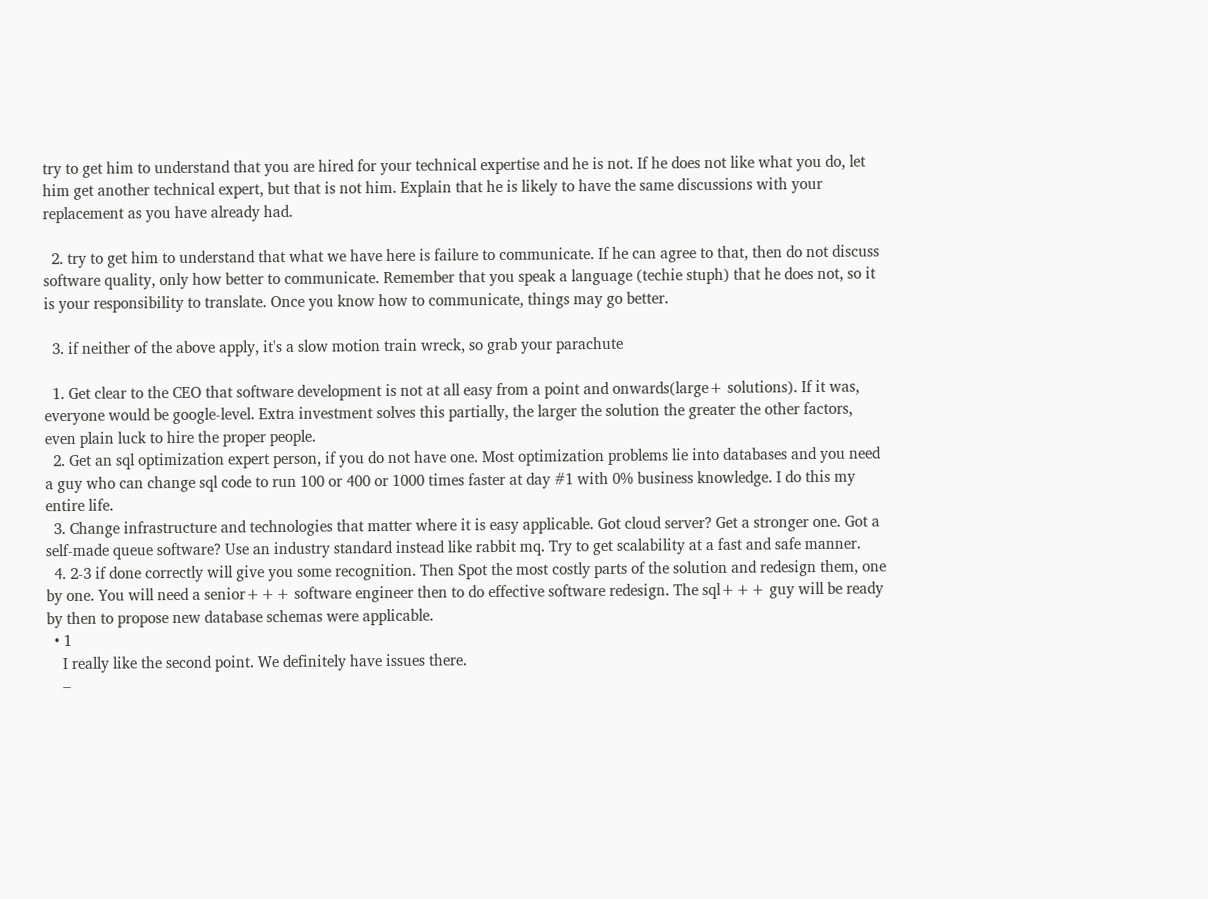try to get him to understand that you are hired for your technical expertise and he is not. If he does not like what you do, let him get another technical expert, but that is not him. Explain that he is likely to have the same discussions with your replacement as you have already had.

  2. try to get him to understand that what we have here is failure to communicate. If he can agree to that, then do not discuss software quality, only how better to communicate. Remember that you speak a language (techie stuph) that he does not, so it is your responsibility to translate. Once you know how to communicate, things may go better.

  3. if neither of the above apply, it's a slow motion train wreck, so grab your parachute

  1. Get clear to the CEO that software development is not at all easy from a point and onwards(large+ solutions). If it was, everyone would be google-level. Extra investment solves this partially, the larger the solution the greater the other factors, even plain luck to hire the proper people.
  2. Get an sql optimization expert person, if you do not have one. Most optimization problems lie into databases and you need a guy who can change sql code to run 100 or 400 or 1000 times faster at day #1 with 0% business knowledge. I do this my entire life.
  3. Change infrastructure and technologies that matter where it is easy applicable. Got cloud server? Get a stronger one. Got a self-made queue software? Use an industry standard instead like rabbit mq. Try to get scalability at a fast and safe manner.
  4. 2-3 if done correctly will give you some recognition. Then Spot the most costly parts of the solution and redesign them, one by one. You will need a senior+++ software engineer then to do effective software redesign. The sql+++ guy will be ready by then to propose new database schemas were applicable.
  • 1
    I really like the second point. We definitely have issues there.
    –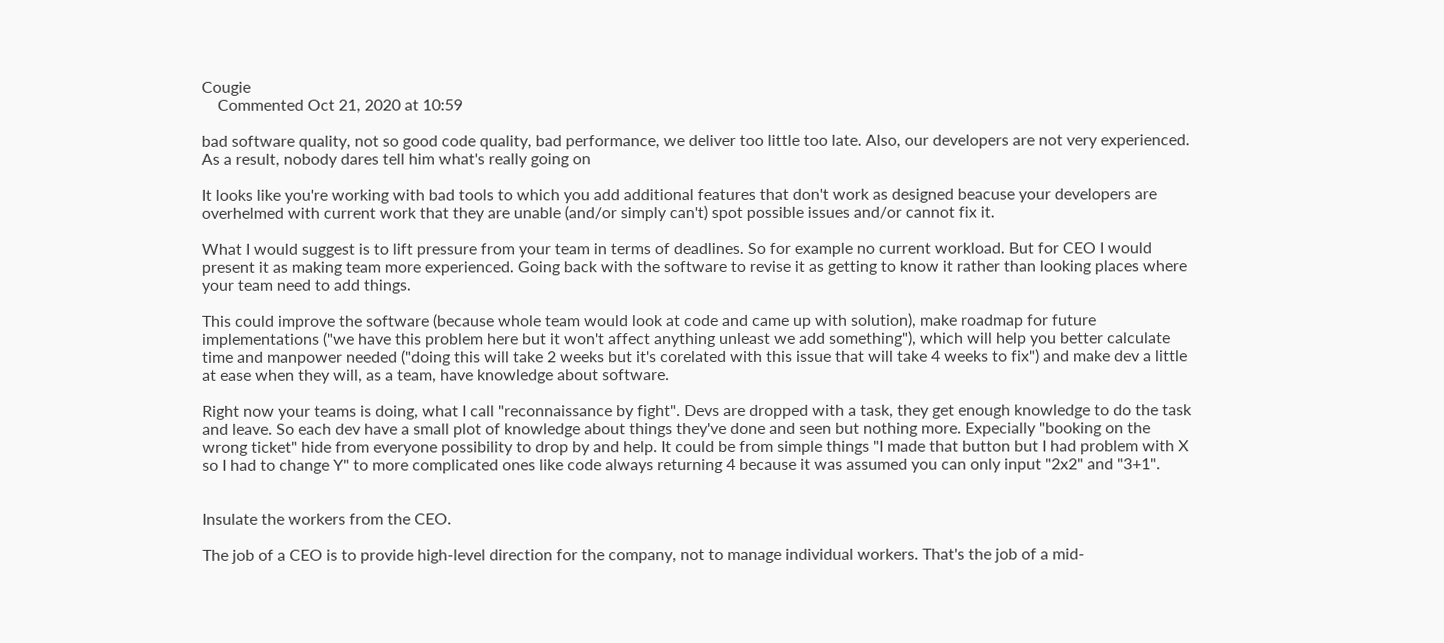Cougie
    Commented Oct 21, 2020 at 10:59

bad software quality, not so good code quality, bad performance, we deliver too little too late. Also, our developers are not very experienced.
As a result, nobody dares tell him what's really going on

It looks like you're working with bad tools to which you add additional features that don't work as designed beacuse your developers are overhelmed with current work that they are unable (and/or simply can't) spot possible issues and/or cannot fix it.

What I would suggest is to lift pressure from your team in terms of deadlines. So for example no current workload. But for CEO I would present it as making team more experienced. Going back with the software to revise it as getting to know it rather than looking places where your team need to add things.

This could improve the software (because whole team would look at code and came up with solution), make roadmap for future implementations ("we have this problem here but it won't affect anything unleast we add something"), which will help you better calculate time and manpower needed ("doing this will take 2 weeks but it's corelated with this issue that will take 4 weeks to fix") and make dev a little at ease when they will, as a team, have knowledge about software.

Right now your teams is doing, what I call "reconnaissance by fight". Devs are dropped with a task, they get enough knowledge to do the task and leave. So each dev have a small plot of knowledge about things they've done and seen but nothing more. Expecially "booking on the wrong ticket" hide from everyone possibility to drop by and help. It could be from simple things "I made that button but I had problem with X so I had to change Y" to more complicated ones like code always returning 4 because it was assumed you can only input "2x2" and "3+1".


Insulate the workers from the CEO.

The job of a CEO is to provide high-level direction for the company, not to manage individual workers. That's the job of a mid-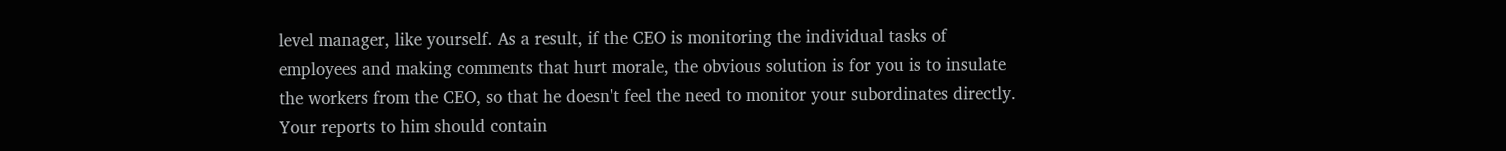level manager, like yourself. As a result, if the CEO is monitoring the individual tasks of employees and making comments that hurt morale, the obvious solution is for you is to insulate the workers from the CEO, so that he doesn't feel the need to monitor your subordinates directly. Your reports to him should contain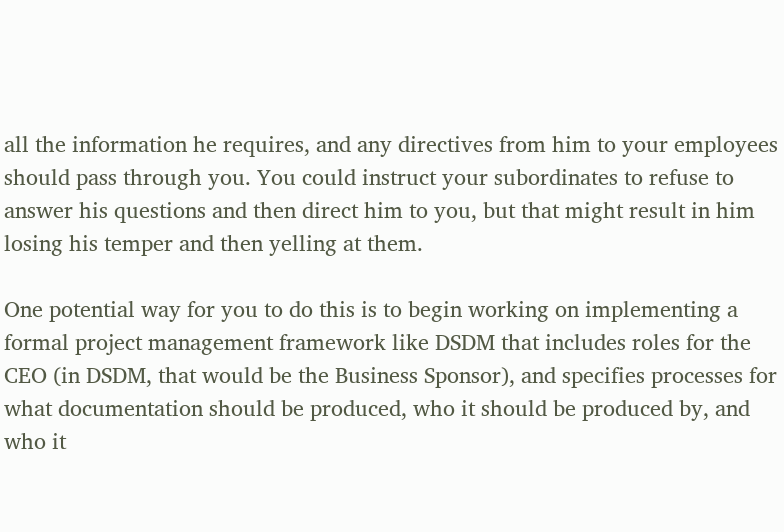all the information he requires, and any directives from him to your employees should pass through you. You could instruct your subordinates to refuse to answer his questions and then direct him to you, but that might result in him losing his temper and then yelling at them.

One potential way for you to do this is to begin working on implementing a formal project management framework like DSDM that includes roles for the CEO (in DSDM, that would be the Business Sponsor), and specifies processes for what documentation should be produced, who it should be produced by, and who it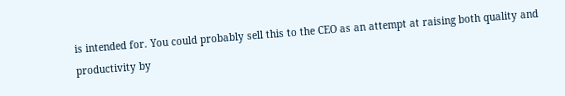is intended for. You could probably sell this to the CEO as an attempt at raising both quality and productivity by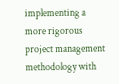implementing a more rigorous project management methodology with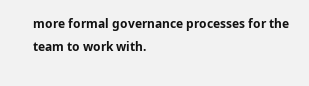more formal governance processes for the team to work with.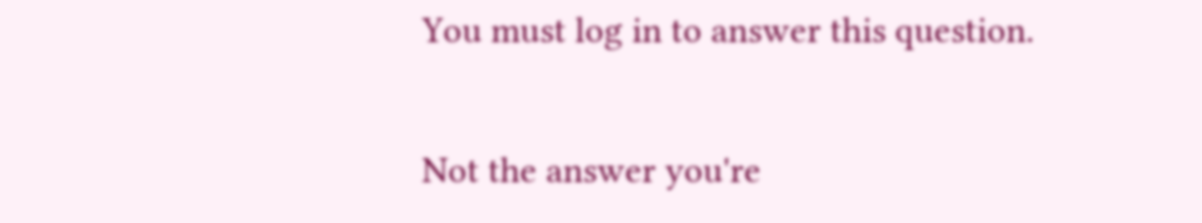You must log in to answer this question.

Not the answer you're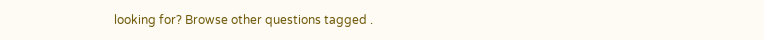looking for? Browse other questions tagged .